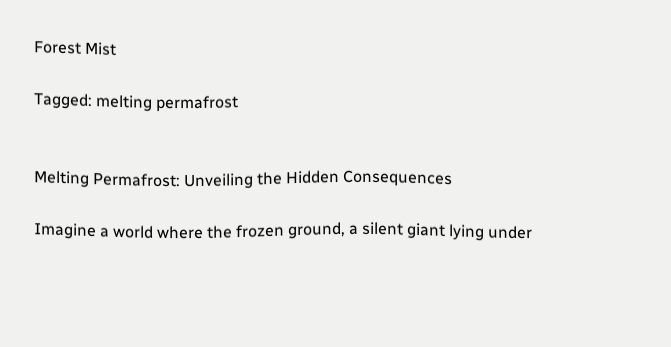Forest Mist

Tagged: melting permafrost


Melting Permafrost: Unveiling the Hidden Consequences

Imagine a world where the frozen ground, a silent giant lying under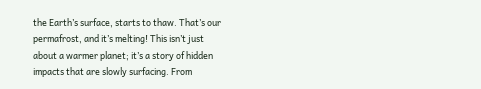the Earth’s surface, starts to thaw. That’s our permafrost, and it’s melting! This isn’t just about a warmer planet; it’s a story of hidden impacts that are slowly surfacing. From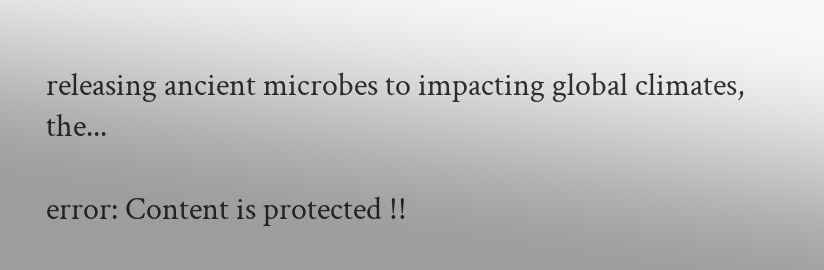releasing ancient microbes to impacting global climates, the...

error: Content is protected !!